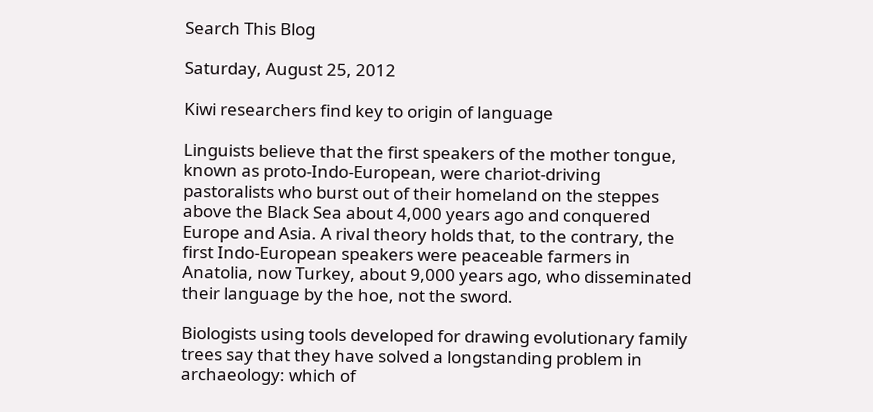Search This Blog

Saturday, August 25, 2012

Kiwi researchers find key to origin of language

Linguists believe that the first speakers of the mother tongue, known as proto-Indo-European, were chariot-driving pastoralists who burst out of their homeland on the steppes above the Black Sea about 4,000 years ago and conquered Europe and Asia. A rival theory holds that, to the contrary, the first Indo-European speakers were peaceable farmers in Anatolia, now Turkey, about 9,000 years ago, who disseminated their language by the hoe, not the sword.

Biologists using tools developed for drawing evolutionary family trees say that they have solved a longstanding problem in archaeology: which of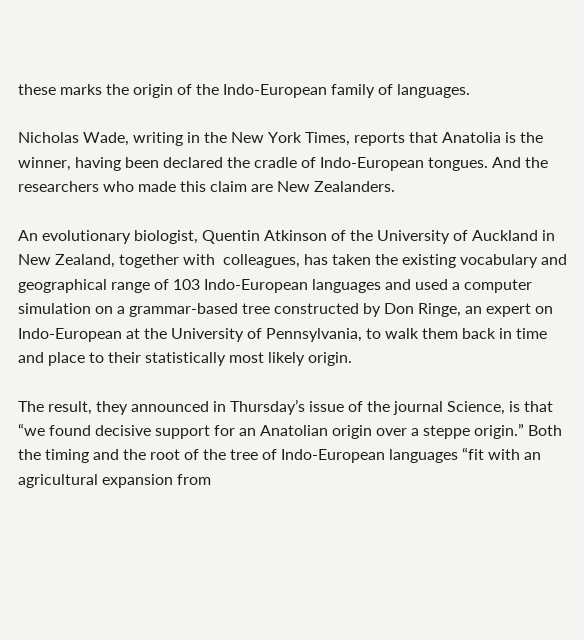these marks the origin of the Indo-European family of languages.

Nicholas Wade, writing in the New York Times, reports that Anatolia is the winner, having been declared the cradle of Indo-European tongues. And the researchers who made this claim are New Zealanders.

An evolutionary biologist, Quentin Atkinson of the University of Auckland in New Zealand, together with  colleagues, has taken the existing vocabulary and geographical range of 103 Indo-European languages and used a computer simulation on a grammar-based tree constructed by Don Ringe, an expert on Indo-European at the University of Pennsylvania, to walk them back in time and place to their statistically most likely origin.

The result, they announced in Thursday’s issue of the journal Science, is that “we found decisive support for an Anatolian origin over a steppe origin.” Both the timing and the root of the tree of Indo-European languages “fit with an agricultural expansion from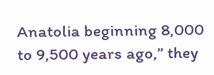Anatolia beginning 8,000 to 9,500 years ago,” they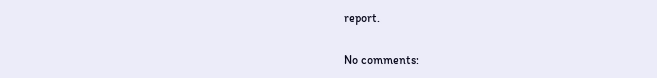report.

No comments: